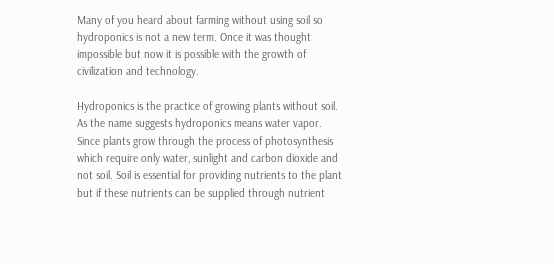Many of you heard about farming without using soil so hydroponics is not a new term. Once it was thought impossible but now it is possible with the growth of civilization and technology.

Hydroponics is the practice of growing plants without soil. As the name suggests hydroponics means water vapor. Since plants grow through the process of photosynthesis which require only water, sunlight and carbon dioxide and not soil. Soil is essential for providing nutrients to the plant but if these nutrients can be supplied through nutrient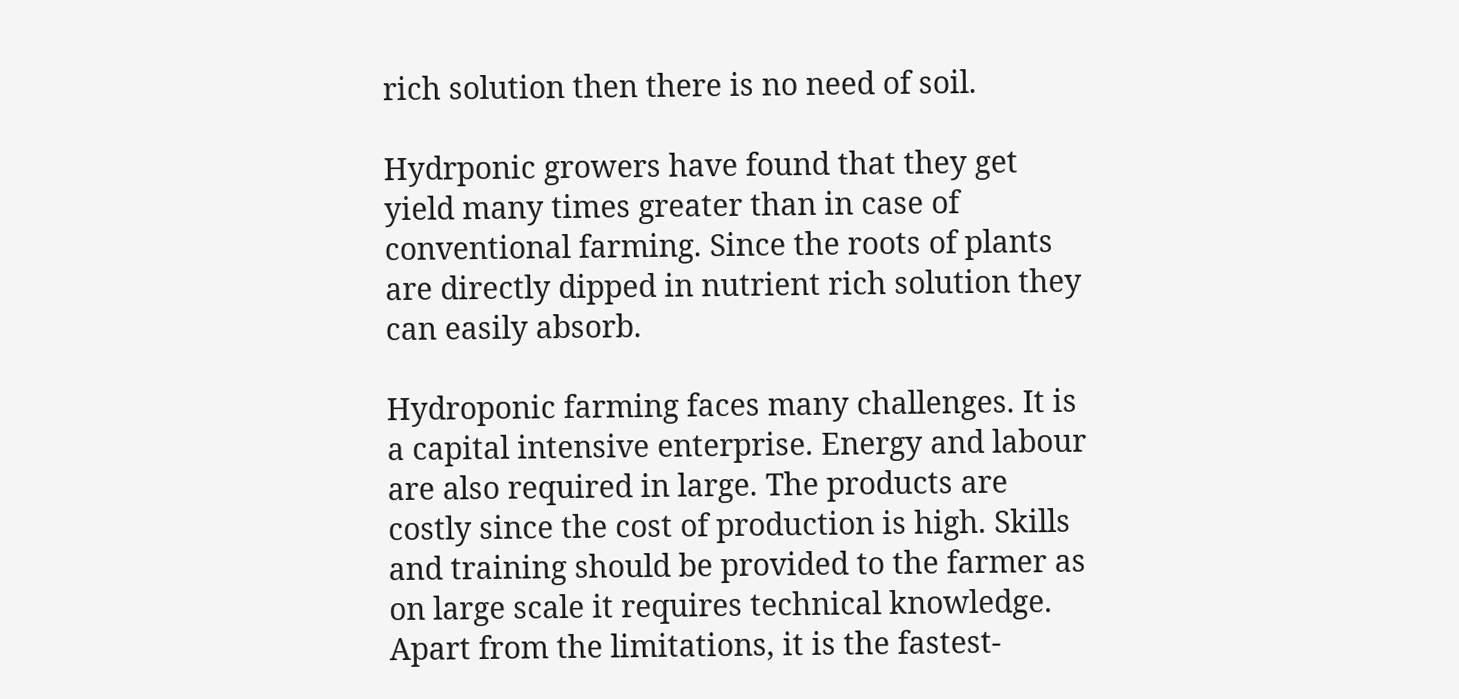rich solution then there is no need of soil.

Hydrponic growers have found that they get yield many times greater than in case of conventional farming. Since the roots of plants are directly dipped in nutrient rich solution they can easily absorb.

Hydroponic farming faces many challenges. It is a capital intensive enterprise. Energy and labour are also required in large. The products are costly since the cost of production is high. Skills and training should be provided to the farmer as on large scale it requires technical knowledge. Apart from the limitations, it is the fastest-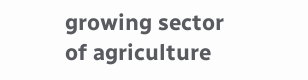growing sector of agriculture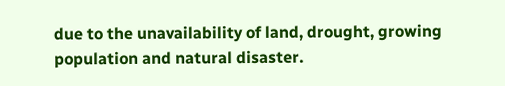due to the unavailability of land, drought, growing population and natural disaster.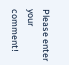Please enter your comment!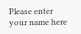Please enter your name here